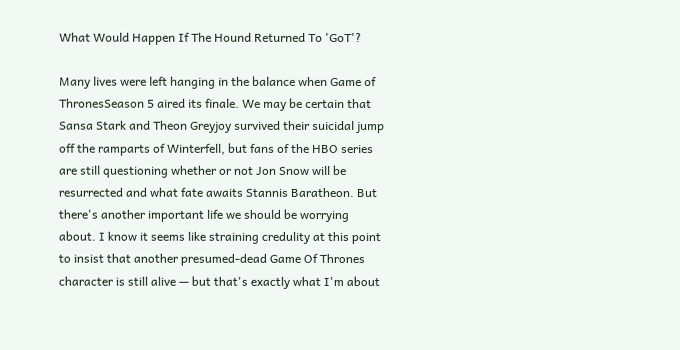What Would Happen If The Hound Returned To 'GoT'?

Many lives were left hanging in the balance when Game of ThronesSeason 5 aired its finale. We may be certain that Sansa Stark and Theon Greyjoy survived their suicidal jump off the ramparts of Winterfell, but fans of the HBO series are still questioning whether or not Jon Snow will be resurrected and what fate awaits Stannis Baratheon. But there's another important life we should be worrying about. I know it seems like straining credulity at this point to insist that another presumed-dead Game Of Thrones character is still alive — but that's exactly what I'm about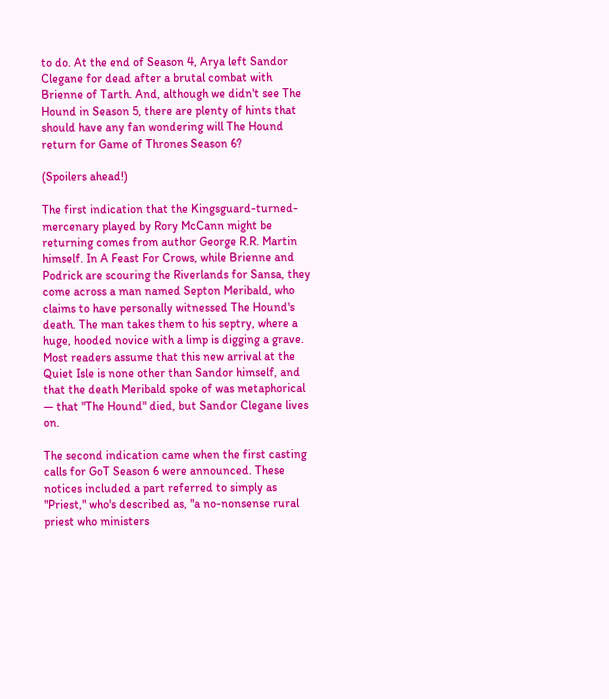to do. At the end of Season 4, Arya left Sandor Clegane for dead after a brutal combat with Brienne of Tarth. And, although we didn't see The Hound in Season 5, there are plenty of hints that should have any fan wondering will The Hound return for Game of Thrones Season 6?

(Spoilers ahead!)

The first indication that the Kingsguard-turned-mercenary played by Rory McCann might be returning comes from author George R.R. Martin himself. In A Feast For Crows, while Brienne and Podrick are scouring the Riverlands for Sansa, they come across a man named Septon Meribald, who claims to have personally witnessed The Hound's death. The man takes them to his septry, where a huge, hooded novice with a limp is digging a grave. Most readers assume that this new arrival at the Quiet Isle is none other than Sandor himself, and that the death Meribald spoke of was metaphorical — that "The Hound" died, but Sandor Clegane lives on.

The second indication came when the first casting calls for GoT Season 6 were announced. These notices included a part referred to simply as "Priest," who's described as, "a no-nonsense rural priest who ministers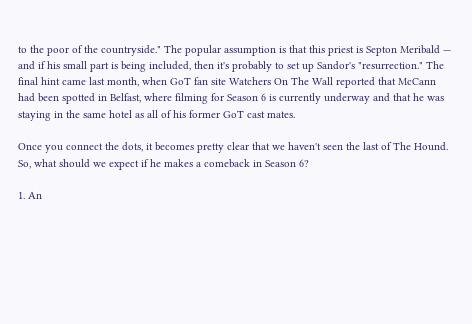to the poor of the countryside." The popular assumption is that this priest is Septon Meribald — and if his small part is being included, then it's probably to set up Sandor's "resurrection." The final hint came last month, when GoT fan site Watchers On The Wall reported that McCann had been spotted in Belfast, where filming for Season 6 is currently underway and that he was staying in the same hotel as all of his former GoT cast mates.

Once you connect the dots, it becomes pretty clear that we haven't seen the last of The Hound. So, what should we expect if he makes a comeback in Season 6?

1. An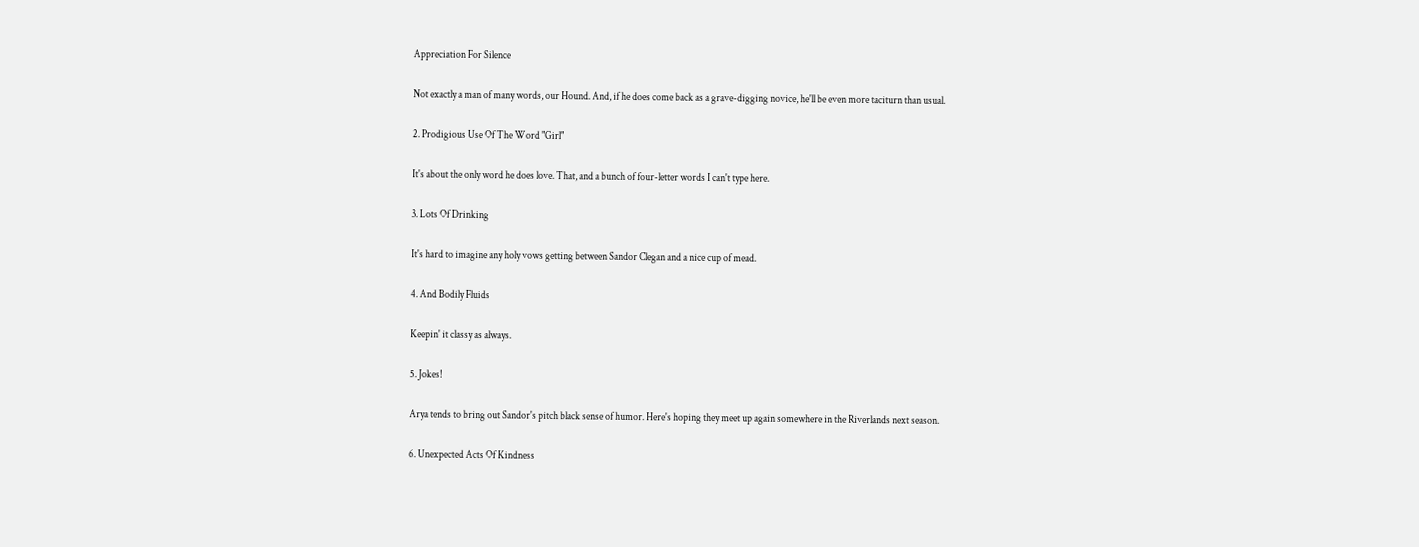Appreciation For Silence

Not exactly a man of many words, our Hound. And, if he does come back as a grave-digging novice, he'll be even more taciturn than usual.

2. Prodigious Use Of The Word "Girl"

It's about the only word he does love. That, and a bunch of four-letter words I can't type here.

3. Lots Of Drinking

It's hard to imagine any holy vows getting between Sandor Clegan and a nice cup of mead.

4. And Bodily Fluids

Keepin' it classy as always.

5. Jokes!

Arya tends to bring out Sandor's pitch black sense of humor. Here's hoping they meet up again somewhere in the Riverlands next season.

6. Unexpected Acts Of Kindness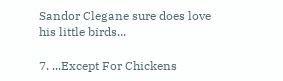Sandor Clegane sure does love his little birds...

7. ...Except For Chickens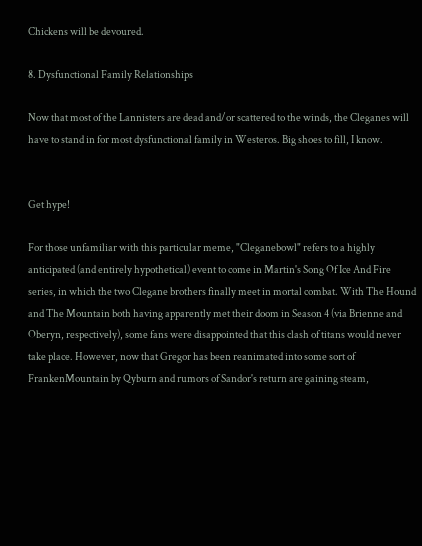Chickens will be devoured.

8. Dysfunctional Family Relationships

Now that most of the Lannisters are dead and/or scattered to the winds, the Cleganes will have to stand in for most dysfunctional family in Westeros. Big shoes to fill, I know.


Get hype!

For those unfamiliar with this particular meme, "Cleganebowl" refers to a highly anticipated (and entirely hypothetical) event to come in Martin's Song Of Ice And Fire series, in which the two Clegane brothers finally meet in mortal combat. With The Hound and The Mountain both having apparently met their doom in Season 4 (via Brienne and Oberyn, respectively), some fans were disappointed that this clash of titans would never take place. However, now that Gregor has been reanimated into some sort of FrankenMountain by Qyburn and rumors of Sandor's return are gaining steam,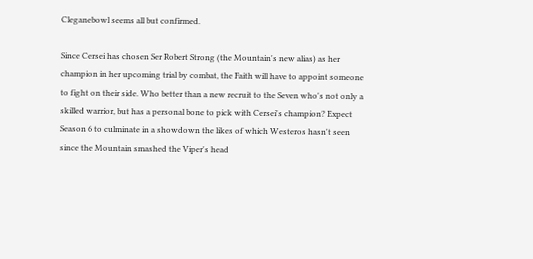Cleganebowl seems all but confirmed.

Since Cersei has chosen Ser Robert Strong (the Mountain's new alias) as her champion in her upcoming trial by combat, the Faith will have to appoint someone to fight on their side. Who better than a new recruit to the Seven who's not only a skilled warrior, but has a personal bone to pick with Cersei's champion? Expect Season 6 to culminate in a showdown the likes of which Westeros hasn't seen since the Mountain smashed the Viper's head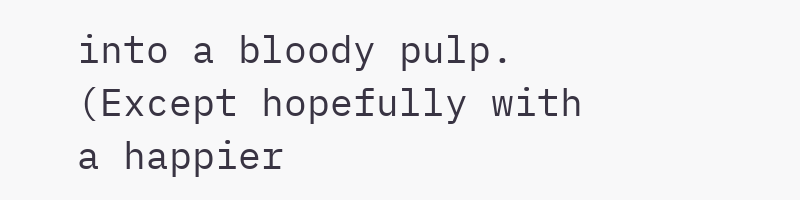into a bloody pulp. (Except hopefully with a happier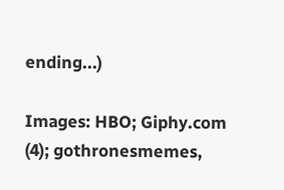ending...)

Images: HBO; Giphy.com (4); gothronesmemes,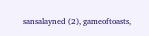sansalayned (2), gameoftoasts,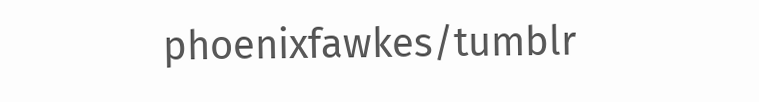phoenixfawkes/tumblr